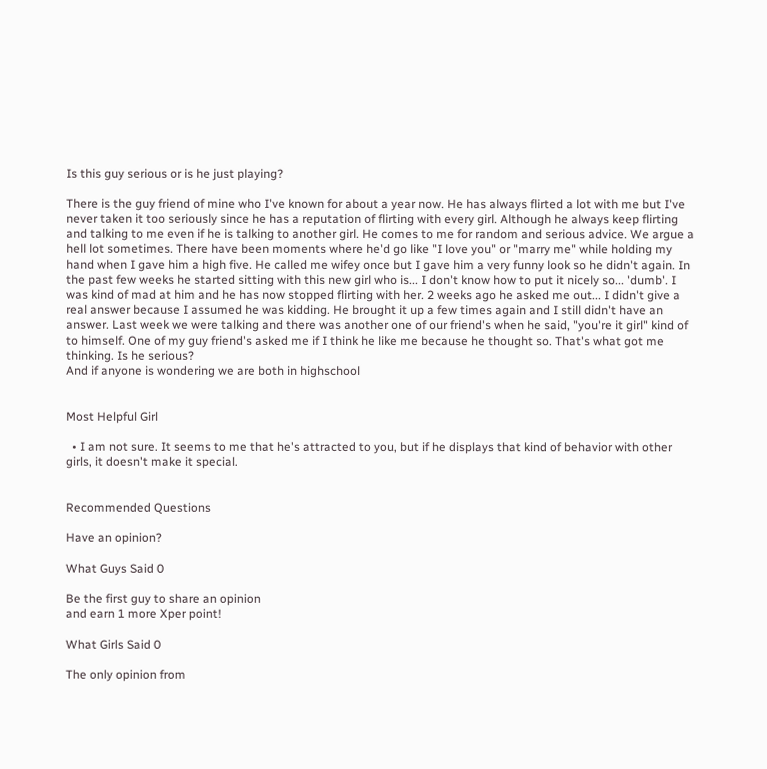Is this guy serious or is he just playing?

There is the guy friend of mine who I've known for about a year now. He has always flirted a lot with me but I've never taken it too seriously since he has a reputation of flirting with every girl. Although he always keep flirting and talking to me even if he is talking to another girl. He comes to me for random and serious advice. We argue a hell lot sometimes. There have been moments where he'd go like "I love you" or "marry me" while holding my hand when I gave him a high five. He called me wifey once but I gave him a very funny look so he didn't again. In the past few weeks he started sitting with this new girl who is... I don't know how to put it nicely so... 'dumb'. I was kind of mad at him and he has now stopped flirting with her. 2 weeks ago he asked me out... I didn't give a real answer because I assumed he was kidding. He brought it up a few times again and I still didn't have an answer. Last week we were talking and there was another one of our friend's when he said, "you're it girl" kind of to himself. One of my guy friend's asked me if I think he like me because he thought so. That's what got me thinking. Is he serious?
And if anyone is wondering we are both in highschool


Most Helpful Girl

  • I am not sure. It seems to me that he's attracted to you, but if he displays that kind of behavior with other girls, it doesn't make it special.


Recommended Questions

Have an opinion?

What Guys Said 0

Be the first guy to share an opinion
and earn 1 more Xper point!

What Girls Said 0

The only opinion from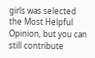girls was selected the Most Helpful Opinion, but you can still contribute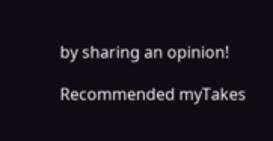by sharing an opinion!

Recommended myTakes